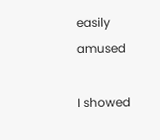easily amused

I showed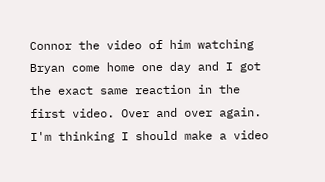Connor the video of him watching Bryan come home one day and I got the exact same reaction in the first video. Over and over again. I'm thinking I should make a video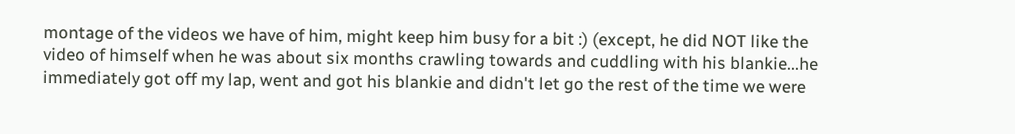montage of the videos we have of him, might keep him busy for a bit :) (except, he did NOT like the video of himself when he was about six months crawling towards and cuddling with his blankie...he immediately got off my lap, went and got his blankie and didn't let go the rest of the time we were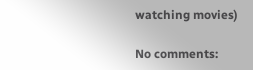watching movies)

No comments: